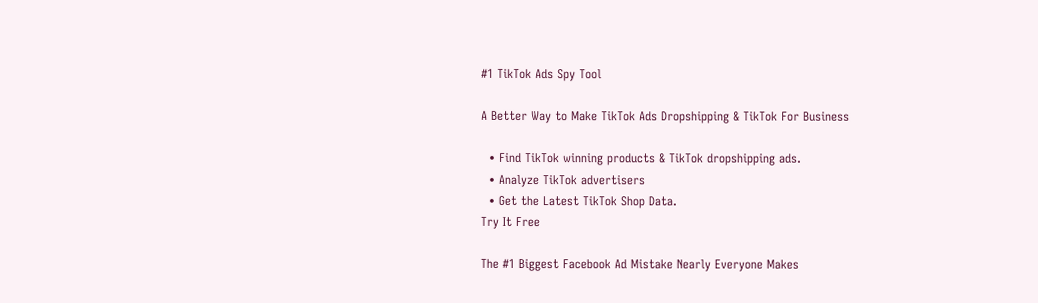#1 TikTok Ads Spy Tool

A Better Way to Make TikTok Ads Dropshipping & TikTok For Business

  • Find TikTok winning products & TikTok dropshipping ads.
  • Analyze TikTok advertisers
  • Get the Latest TikTok Shop Data.
Try It Free

The #1 Biggest Facebook Ad Mistake Nearly Everyone Makes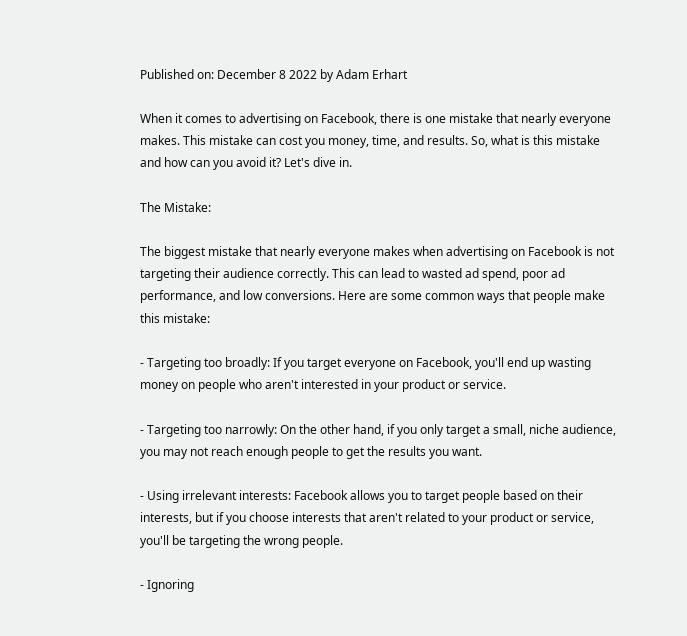Published on: December 8 2022 by Adam Erhart

When it comes to advertising on Facebook, there is one mistake that nearly everyone makes. This mistake can cost you money, time, and results. So, what is this mistake and how can you avoid it? Let's dive in.

The Mistake:

The biggest mistake that nearly everyone makes when advertising on Facebook is not targeting their audience correctly. This can lead to wasted ad spend, poor ad performance, and low conversions. Here are some common ways that people make this mistake:

- Targeting too broadly: If you target everyone on Facebook, you'll end up wasting money on people who aren't interested in your product or service.

- Targeting too narrowly: On the other hand, if you only target a small, niche audience, you may not reach enough people to get the results you want.

- Using irrelevant interests: Facebook allows you to target people based on their interests, but if you choose interests that aren't related to your product or service, you'll be targeting the wrong people.

- Ignoring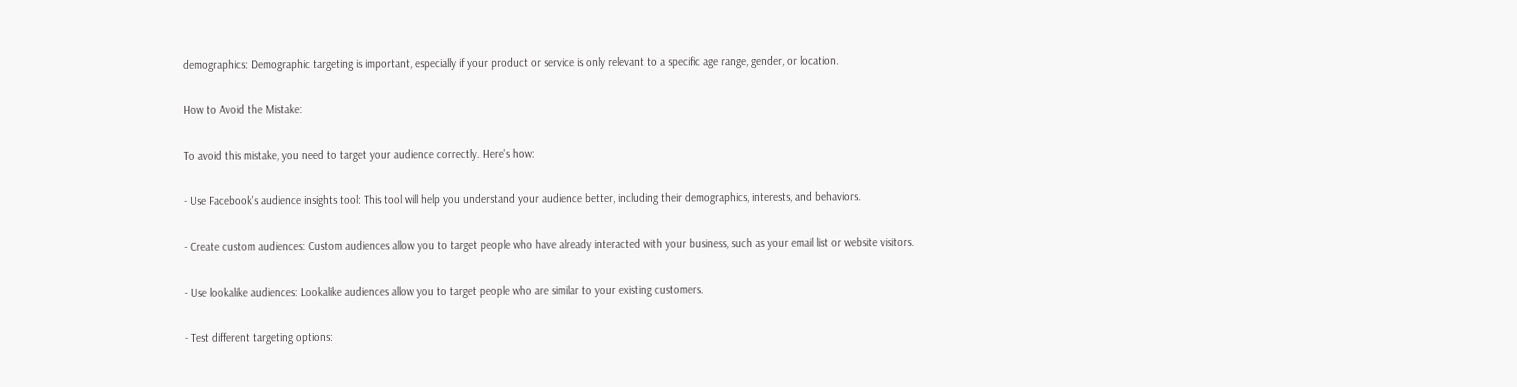demographics: Demographic targeting is important, especially if your product or service is only relevant to a specific age range, gender, or location.

How to Avoid the Mistake:

To avoid this mistake, you need to target your audience correctly. Here's how:

- Use Facebook's audience insights tool: This tool will help you understand your audience better, including their demographics, interests, and behaviors.

- Create custom audiences: Custom audiences allow you to target people who have already interacted with your business, such as your email list or website visitors.

- Use lookalike audiences: Lookalike audiences allow you to target people who are similar to your existing customers.

- Test different targeting options: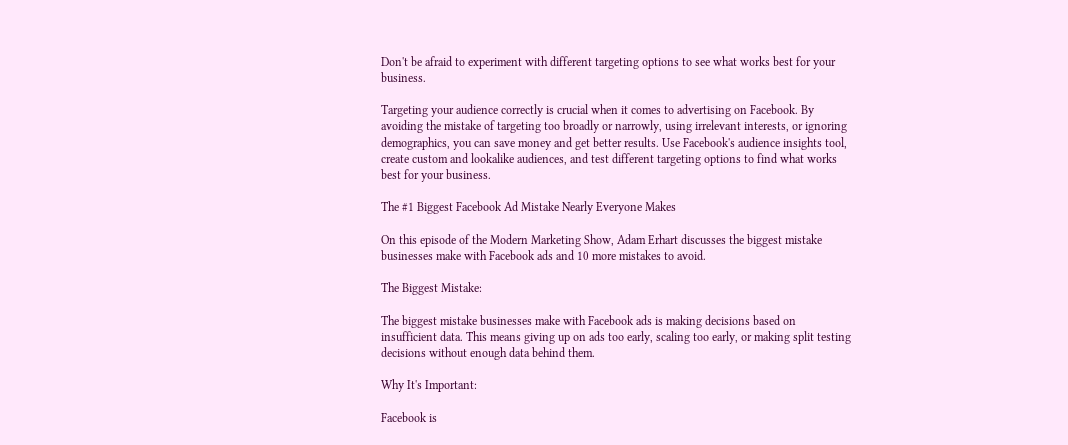Don't be afraid to experiment with different targeting options to see what works best for your business.

Targeting your audience correctly is crucial when it comes to advertising on Facebook. By avoiding the mistake of targeting too broadly or narrowly, using irrelevant interests, or ignoring demographics, you can save money and get better results. Use Facebook's audience insights tool, create custom and lookalike audiences, and test different targeting options to find what works best for your business.

The #1 Biggest Facebook Ad Mistake Nearly Everyone Makes

On this episode of the Modern Marketing Show, Adam Erhart discusses the biggest mistake businesses make with Facebook ads and 10 more mistakes to avoid.

The Biggest Mistake:

The biggest mistake businesses make with Facebook ads is making decisions based on insufficient data. This means giving up on ads too early, scaling too early, or making split testing decisions without enough data behind them.

Why It's Important:

Facebook is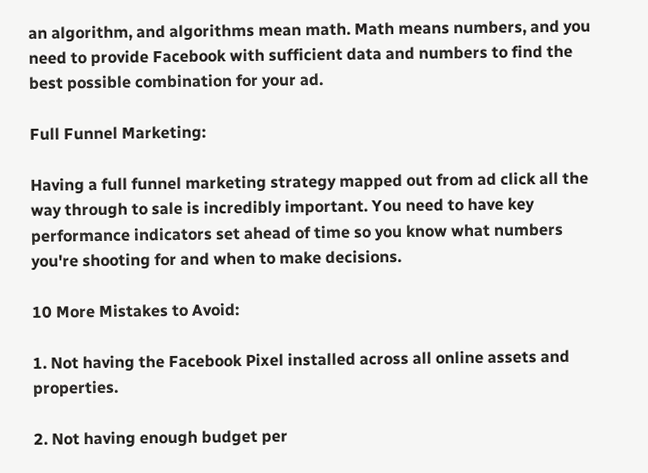an algorithm, and algorithms mean math. Math means numbers, and you need to provide Facebook with sufficient data and numbers to find the best possible combination for your ad.

Full Funnel Marketing:

Having a full funnel marketing strategy mapped out from ad click all the way through to sale is incredibly important. You need to have key performance indicators set ahead of time so you know what numbers you're shooting for and when to make decisions.

10 More Mistakes to Avoid:

1. Not having the Facebook Pixel installed across all online assets and properties.

2. Not having enough budget per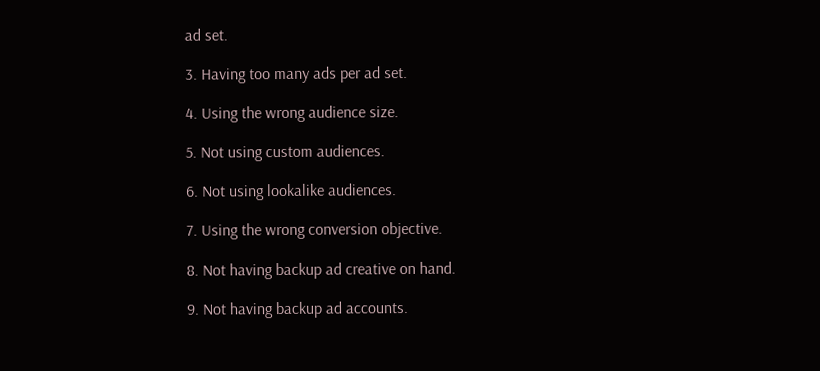ad set.

3. Having too many ads per ad set.

4. Using the wrong audience size.

5. Not using custom audiences.

6. Not using lookalike audiences.

7. Using the wrong conversion objective.

8. Not having backup ad creative on hand.

9. Not having backup ad accounts.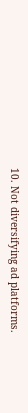10. Not diversifying ad platforms.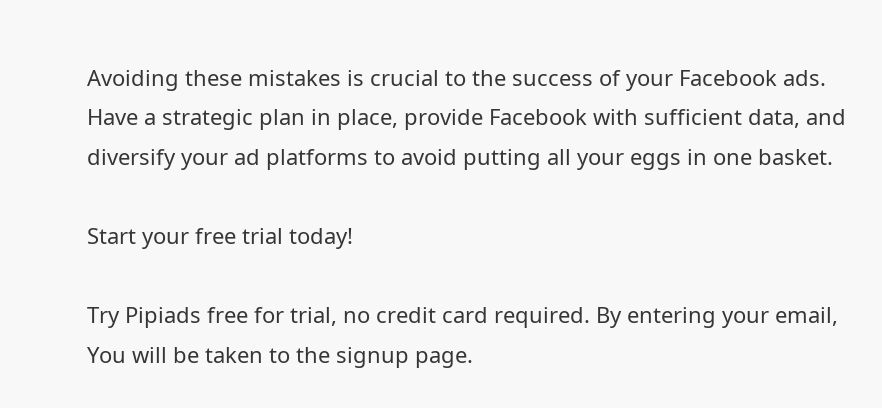Avoiding these mistakes is crucial to the success of your Facebook ads. Have a strategic plan in place, provide Facebook with sufficient data, and diversify your ad platforms to avoid putting all your eggs in one basket.

Start your free trial today!

Try Pipiads free for trial, no credit card required. By entering your email,
You will be taken to the signup page.